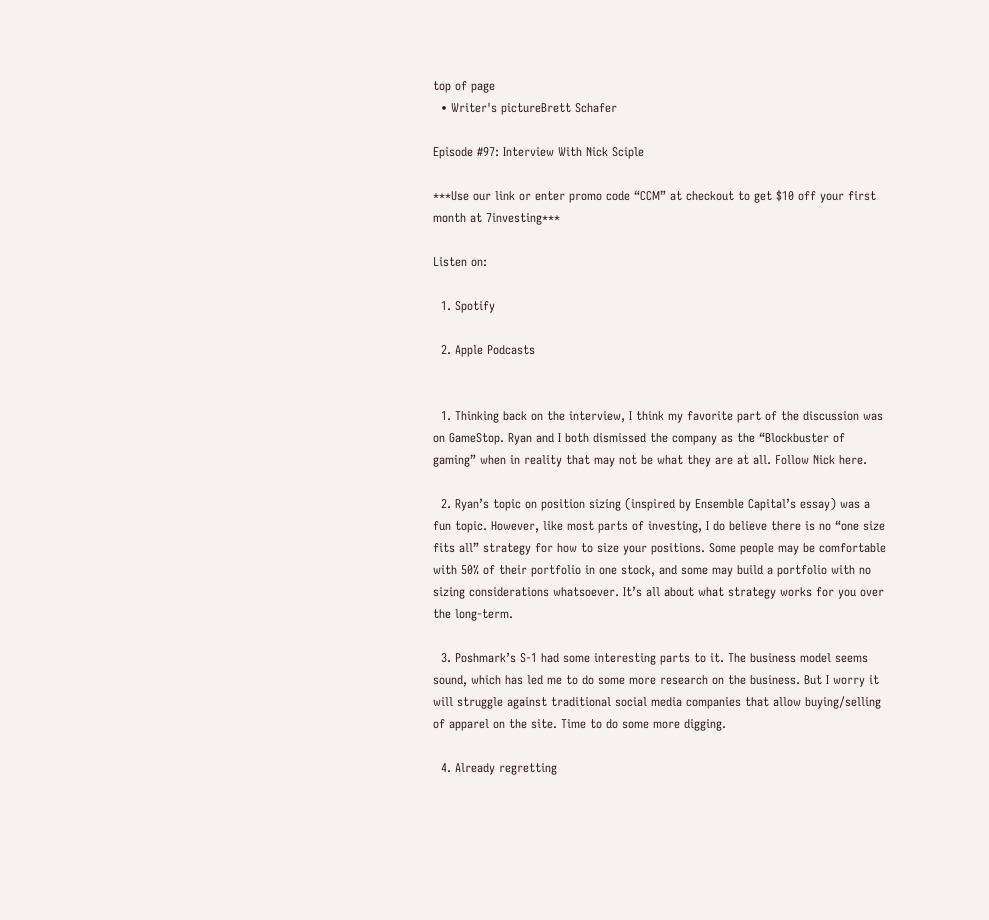top of page
  • Writer's pictureBrett Schafer

Episode #97: Interview With Nick Sciple

***Use our link or enter promo code “CCM” at checkout to get $10 off your first month at 7investing***

Listen on:

  1. Spotify

  2. Apple Podcasts


  1. Thinking back on the interview, I think my favorite part of the discussion was on GameStop. Ryan and I both dismissed the company as the “Blockbuster of gaming” when in reality that may not be what they are at all. Follow Nick here.

  2. Ryan’s topic on position sizing (inspired by Ensemble Capital’s essay) was a fun topic. However, like most parts of investing, I do believe there is no “one size fits all” strategy for how to size your positions. Some people may be comfortable with 50% of their portfolio in one stock, and some may build a portfolio with no sizing considerations whatsoever. It’s all about what strategy works for you over the long-term.

  3. Poshmark’s S-1 had some interesting parts to it. The business model seems sound, which has led me to do some more research on the business. But I worry it will struggle against traditional social media companies that allow buying/selling of apparel on the site. Time to do some more digging.

  4. Already regretting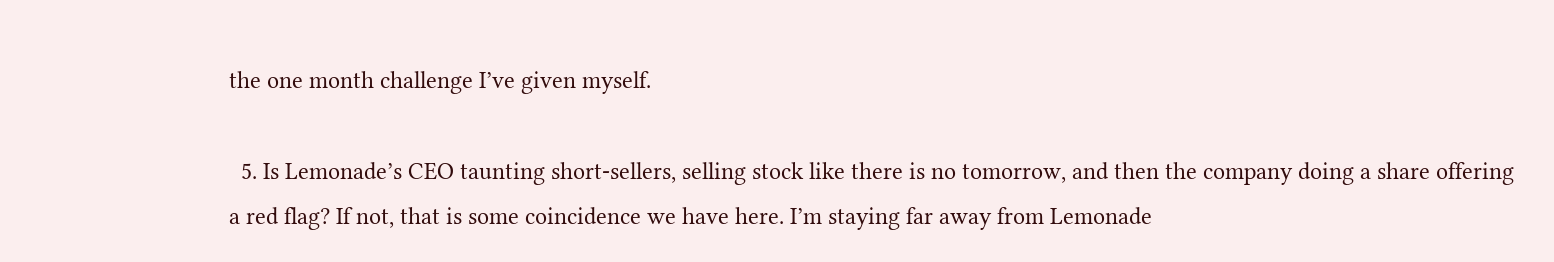the one month challenge I’ve given myself.

  5. Is Lemonade’s CEO taunting short-sellers, selling stock like there is no tomorrow, and then the company doing a share offering a red flag? If not, that is some coincidence we have here. I’m staying far away from Lemonade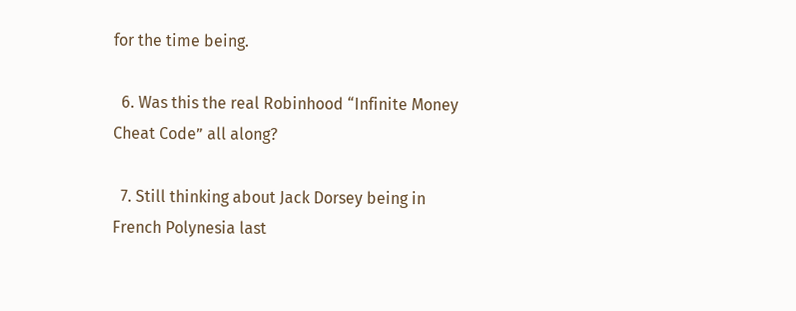for the time being.

  6. Was this the real Robinhood “Infinite Money Cheat Code” all along?

  7. Still thinking about Jack Dorsey being in French Polynesia last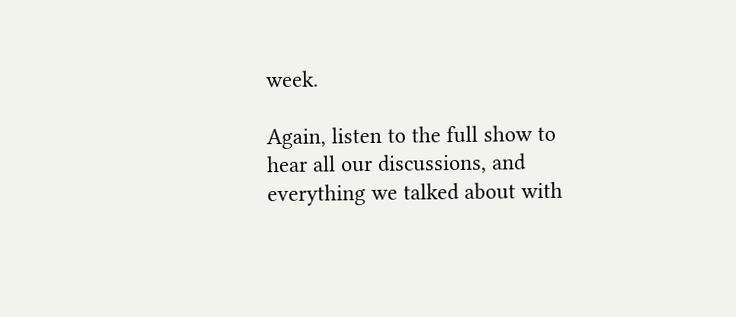week.

Again, listen to the full show to hear all our discussions, and everything we talked about with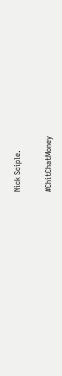Nick Sciple.

#ChitChatMoney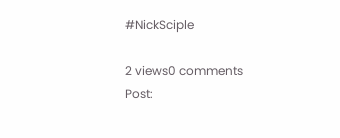#NickSciple

2 views0 comments
Post: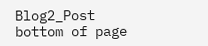Blog2_Post
bottom of page